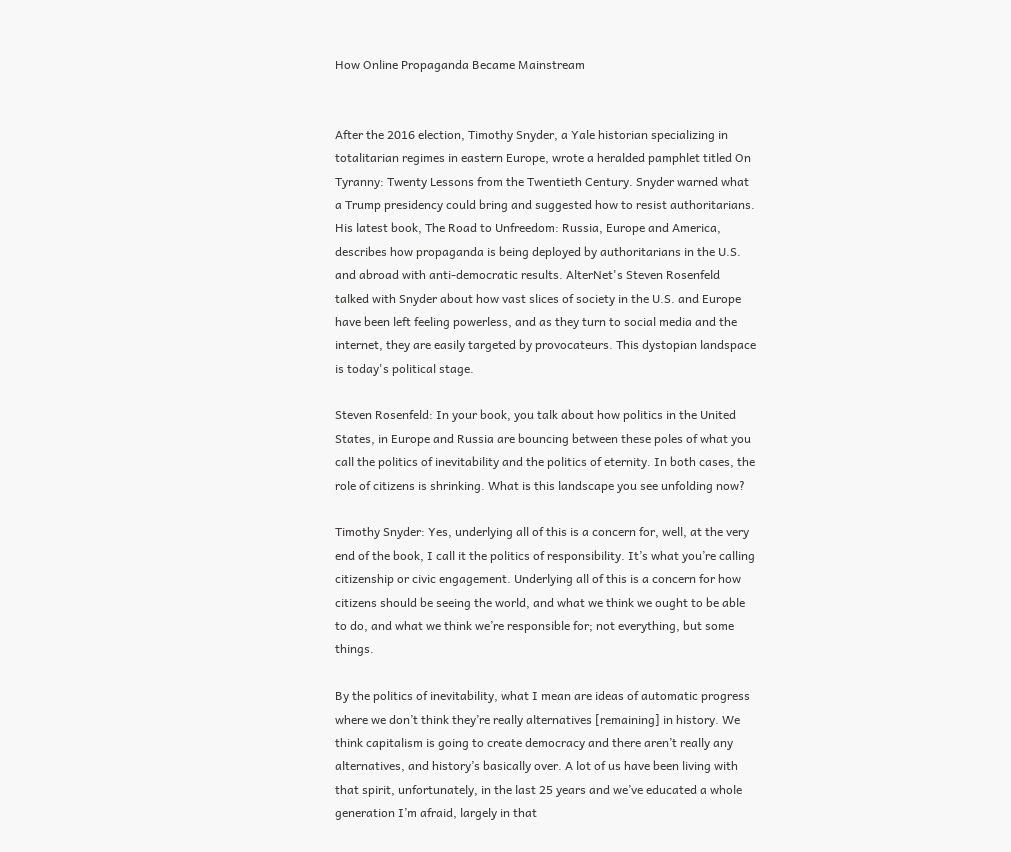How Online Propaganda Became Mainstream


After the 2016 election, Timothy Snyder, a Yale historian specializing in totalitarian regimes in eastern Europe, wrote a heralded pamphlet titled On Tyranny: Twenty Lessons from the Twentieth Century. Snyder warned what a Trump presidency could bring and suggested how to resist authoritarians. His latest book, The Road to Unfreedom: Russia, Europe and America, describes how propaganda is being deployed by authoritarians in the U.S. and abroad with anti-democratic results. AlterNet's Steven Rosenfeld talked with Snyder about how vast slices of society in the U.S. and Europe have been left feeling powerless, and as they turn to social media and the internet, they are easily targeted by provocateurs. This dystopian landspace is today's political stage.

Steven Rosenfeld: In your book, you talk about how politics in the United States, in Europe and Russia are bouncing between these poles of what you call the politics of inevitability and the politics of eternity. In both cases, the role of citizens is shrinking. What is this landscape you see unfolding now?

Timothy Snyder: Yes, underlying all of this is a concern for, well, at the very end of the book, I call it the politics of responsibility. It’s what you’re calling citizenship or civic engagement. Underlying all of this is a concern for how citizens should be seeing the world, and what we think we ought to be able to do, and what we think we’re responsible for; not everything, but some things.

By the politics of inevitability, what I mean are ideas of automatic progress where we don’t think they’re really alternatives [remaining] in history. We think capitalism is going to create democracy and there aren’t really any alternatives, and history’s basically over. A lot of us have been living with that spirit, unfortunately, in the last 25 years and we’ve educated a whole generation I’m afraid, largely in that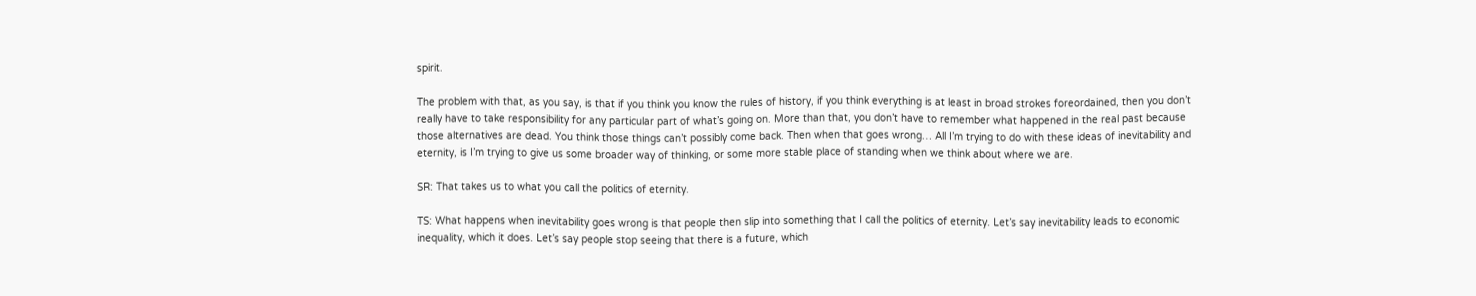spirit.

The problem with that, as you say, is that if you think you know the rules of history, if you think everything is at least in broad strokes foreordained, then you don’t really have to take responsibility for any particular part of what’s going on. More than that, you don’t have to remember what happened in the real past because those alternatives are dead. You think those things can’t possibly come back. Then when that goes wrong… All I’m trying to do with these ideas of inevitability and eternity, is I’m trying to give us some broader way of thinking, or some more stable place of standing when we think about where we are.

SR: That takes us to what you call the politics of eternity.

TS: What happens when inevitability goes wrong is that people then slip into something that I call the politics of eternity. Let’s say inevitability leads to economic inequality, which it does. Let’s say people stop seeing that there is a future, which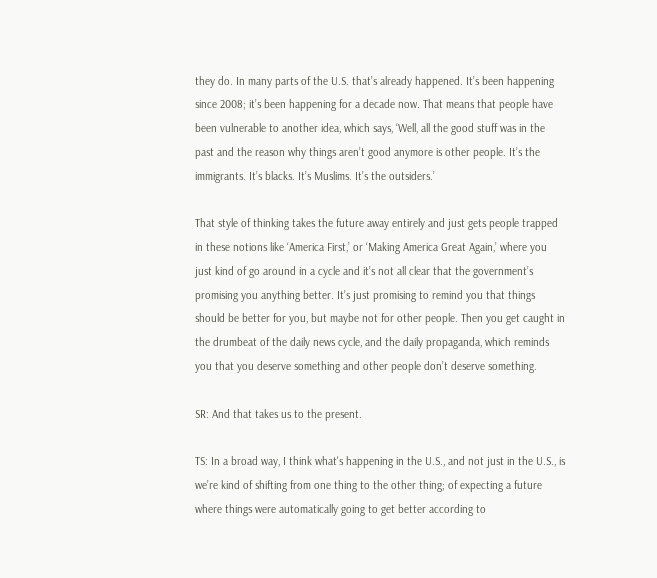they do. In many parts of the U.S. that’s already happened. It’s been happening since 2008; it’s been happening for a decade now. That means that people have been vulnerable to another idea, which says, ‘Well, all the good stuff was in the past and the reason why things aren’t good anymore is other people. It’s the immigrants. It’s blacks. It’s Muslims. It’s the outsiders.’

That style of thinking takes the future away entirely and just gets people trapped in these notions like ‘America First,’ or ‘Making America Great Again,’ where you just kind of go around in a cycle and it’s not all clear that the government’s promising you anything better. It’s just promising to remind you that things should be better for you, but maybe not for other people. Then you get caught in the drumbeat of the daily news cycle, and the daily propaganda, which reminds you that you deserve something and other people don’t deserve something.

SR: And that takes us to the present.

TS: In a broad way, I think what's happening in the U.S., and not just in the U.S., is we’re kind of shifting from one thing to the other thing; of expecting a future where things were automatically going to get better according to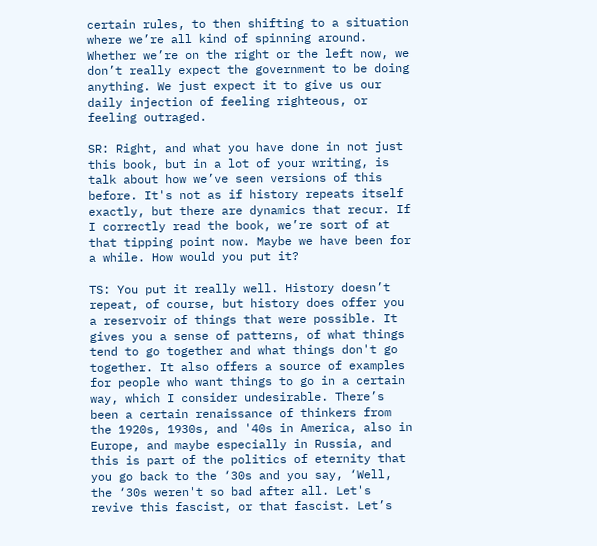certain rules, to then shifting to a situation where we’re all kind of spinning around. Whether we’re on the right or the left now, we don’t really expect the government to be doing anything. We just expect it to give us our daily injection of feeling righteous, or feeling outraged.

SR: Right, and what you have done in not just this book, but in a lot of your writing, is talk about how we’ve seen versions of this before. It's not as if history repeats itself exactly, but there are dynamics that recur. If I correctly read the book, we’re sort of at that tipping point now. Maybe we have been for a while. How would you put it?

TS: You put it really well. History doesn’t repeat, of course, but history does offer you a reservoir of things that were possible. It gives you a sense of patterns, of what things tend to go together and what things don't go together. It also offers a source of examples for people who want things to go in a certain way, which I consider undesirable. There’s been a certain renaissance of thinkers from the 1920s, 1930s, and '40s in America, also in Europe, and maybe especially in Russia, and this is part of the politics of eternity that you go back to the ‘30s and you say, ‘Well, the ‘30s weren't so bad after all. Let's revive this fascist, or that fascist. Let’s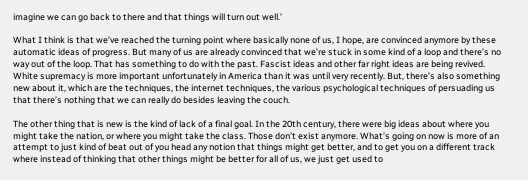imagine we can go back to there and that things will turn out well.’

What I think is that we’ve reached the turning point where basically none of us, I hope, are convinced anymore by these automatic ideas of progress. But many of us are already convinced that we’re stuck in some kind of a loop and there’s no way out of the loop. That has something to do with the past. Fascist ideas and other far right ideas are being revived. White supremacy is more important unfortunately in America than it was until very recently. But, there’s also something new about it, which are the techniques, the internet techniques, the various psychological techniques of persuading us that there’s nothing that we can really do besides leaving the couch.

The other thing that is new is the kind of lack of a final goal. In the 20th century, there were big ideas about where you might take the nation, or where you might take the class. Those don’t exist anymore. What’s going on now is more of an attempt to just kind of beat out of you head any notion that things might get better, and to get you on a different track where instead of thinking that other things might be better for all of us, we just get used to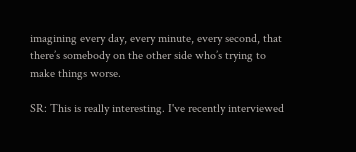imagining every day, every minute, every second, that there’s somebody on the other side who’s trying to make things worse.

SR: This is really interesting. I've recently interviewed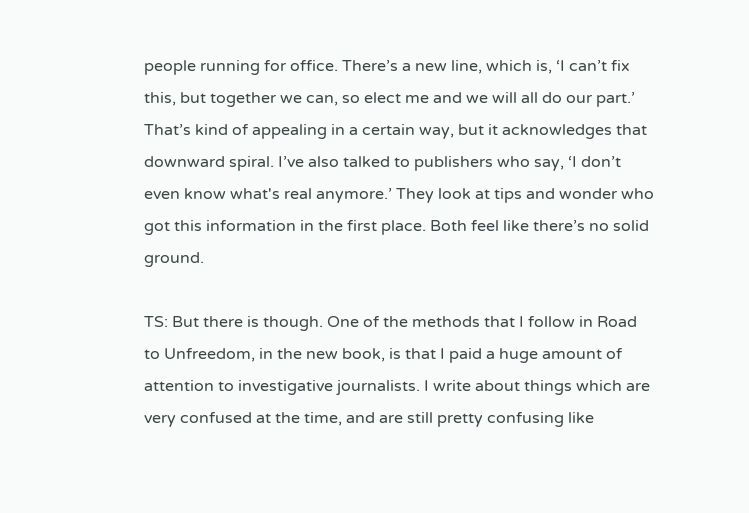people running for office. There’s a new line, which is, ‘I can’t fix this, but together we can, so elect me and we will all do our part.’ That’s kind of appealing in a certain way, but it acknowledges that downward spiral. I’ve also talked to publishers who say, ‘I don’t even know what's real anymore.’ They look at tips and wonder who got this information in the first place. Both feel like there’s no solid ground.

TS: But there is though. One of the methods that I follow in Road to Unfreedom, in the new book, is that I paid a huge amount of attention to investigative journalists. I write about things which are very confused at the time, and are still pretty confusing like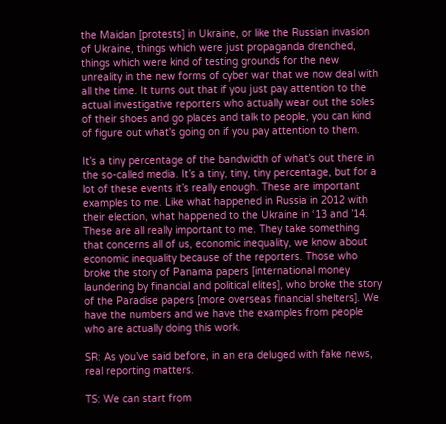the Maidan [protests] in Ukraine, or like the Russian invasion of Ukraine, things which were just propaganda drenched, things which were kind of testing grounds for the new unreality in the new forms of cyber war that we now deal with all the time. It turns out that if you just pay attention to the actual investigative reporters who actually wear out the soles of their shoes and go places and talk to people, you can kind of figure out what's going on if you pay attention to them.

It’s a tiny percentage of the bandwidth of what’s out there in the so-called media. It’s a tiny, tiny, tiny percentage, but for a lot of these events it’s really enough. These are important examples to me. Like what happened in Russia in 2012 with their election, what happened to the Ukraine in ‘13 and ’14. These are all really important to me. They take something that concerns all of us, economic inequality, we know about economic inequality because of the reporters. Those who broke the story of Panama papers [international money laundering by financial and political elites], who broke the story of the Paradise papers [more overseas financial shelters]. We have the numbers and we have the examples from people who are actually doing this work.

SR: As you’ve said before, in an era deluged with fake news, real reporting matters.

TS: We can start from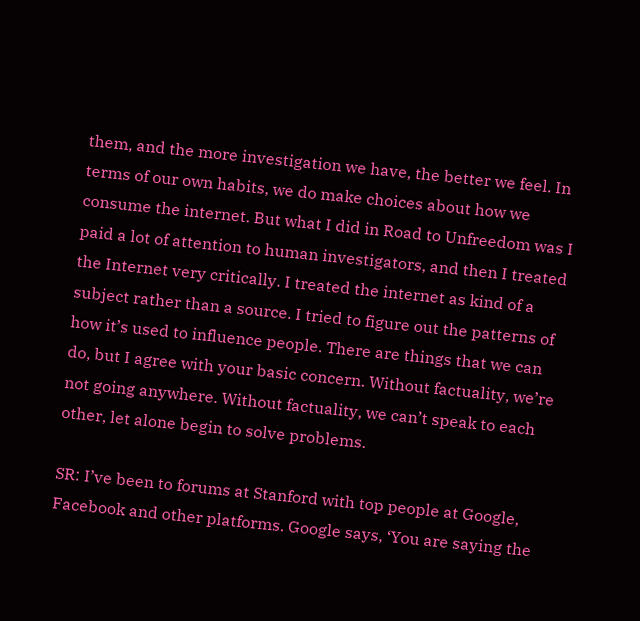them, and the more investigation we have, the better we feel. In terms of our own habits, we do make choices about how we consume the internet. But what I did in Road to Unfreedom was I paid a lot of attention to human investigators, and then I treated the Internet very critically. I treated the internet as kind of a subject rather than a source. I tried to figure out the patterns of how it’s used to influence people. There are things that we can do, but I agree with your basic concern. Without factuality, we’re not going anywhere. Without factuality, we can’t speak to each other, let alone begin to solve problems.

SR: I’ve been to forums at Stanford with top people at Google, Facebook and other platforms. Google says, ‘You are saying the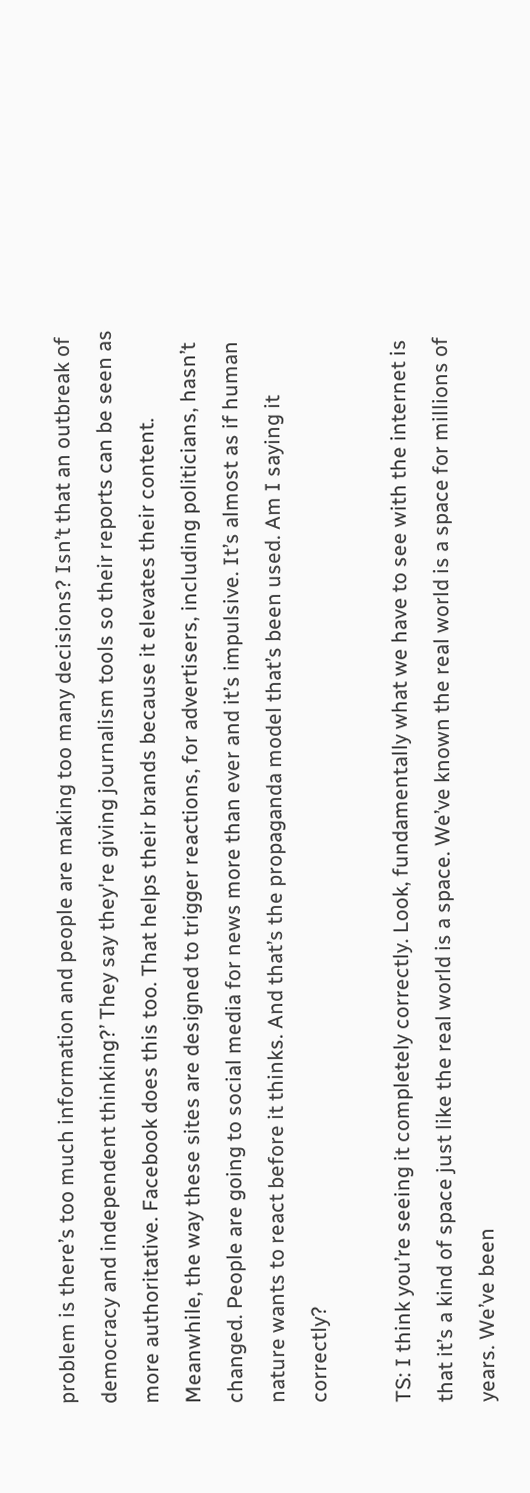problem is there’s too much information and people are making too many decisions? Isn’t that an outbreak of democracy and independent thinking?’ They say they're giving journalism tools so their reports can be seen as more authoritative. Facebook does this too. That helps their brands because it elevates their content. Meanwhile, the way these sites are designed to trigger reactions, for advertisers, including politicians, hasn’t changed. People are going to social media for news more than ever and it’s impulsive. It’s almost as if human nature wants to react before it thinks. And that’s the propaganda model that’s been used. Am I saying it correctly?

TS: I think you’re seeing it completely correctly. Look, fundamentally what we have to see with the internet is that it’s a kind of space just like the real world is a space. We’ve known the real world is a space for millions of years. We’ve been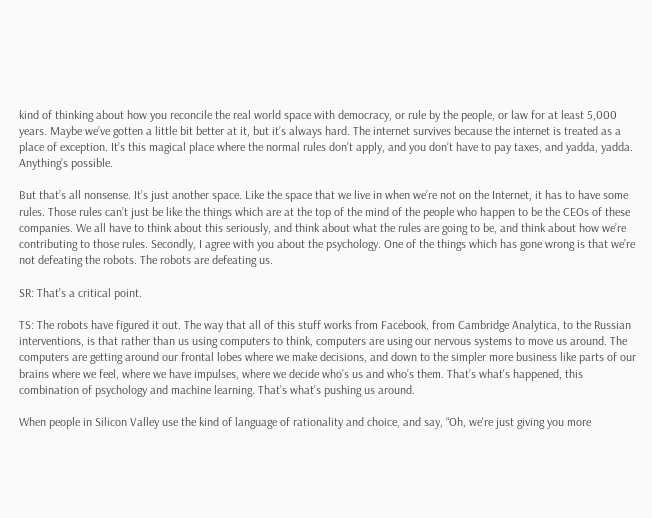kind of thinking about how you reconcile the real world space with democracy, or rule by the people, or law for at least 5,000 years. Maybe we’ve gotten a little bit better at it, but it’s always hard. The internet survives because the internet is treated as a place of exception. It’s this magical place where the normal rules don’t apply, and you don’t have to pay taxes, and yadda, yadda. Anything’s possible.

But that’s all nonsense. It’s just another space. Like the space that we live in when we’re not on the Internet, it has to have some rules. Those rules can’t just be like the things which are at the top of the mind of the people who happen to be the CEOs of these companies. We all have to think about this seriously, and think about what the rules are going to be, and think about how we’re contributing to those rules. Secondly, I agree with you about the psychology. One of the things which has gone wrong is that we’re not defeating the robots. The robots are defeating us.

SR: That’s a critical point.

TS: The robots have figured it out. The way that all of this stuff works from Facebook, from Cambridge Analytica, to the Russian interventions, is that rather than us using computers to think, computers are using our nervous systems to move us around. The computers are getting around our frontal lobes where we make decisions, and down to the simpler more business like parts of our brains where we feel, where we have impulses, where we decide who’s us and who’s them. That’s what's happened, this combination of psychology and machine learning. That’s what’s pushing us around.

When people in Silicon Valley use the kind of language of rationality and choice, and say, “Oh, we're just giving you more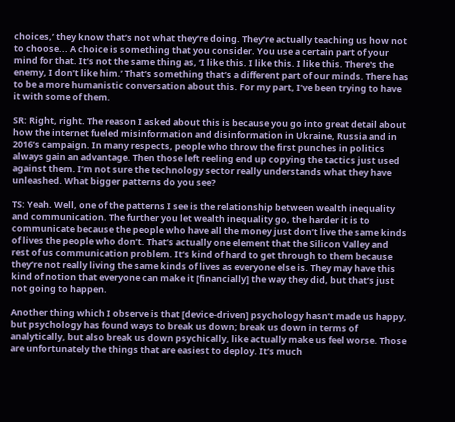choices,’ they know that’s not what they’re doing. They’re actually teaching us how not to choose... A choice is something that you consider. You use a certain part of your mind for that. It’s not the same thing as, ‘I like this. I like this. I like this. There's the enemy, I don’t like him.’ That’s something that’s a different part of our minds. There has to be a more humanistic conversation about this. For my part, I’ve been trying to have it with some of them.

SR: Right, right. The reason I asked about this is because you go into great detail about how the internet fueled misinformation and disinformation in Ukraine, Russia and in 2016’s campaign. In many respects, people who throw the first punches in politics always gain an advantage. Then those left reeling end up copying the tactics just used against them. I’m not sure the technology sector really understands what they have unleashed. What bigger patterns do you see?

TS: Yeah. Well, one of the patterns I see is the relationship between wealth inequality and communication. The further you let wealth inequality go, the harder it is to communicate because the people who have all the money just don’t live the same kinds of lives the people who don’t. That’s actually one element that the Silicon Valley and rest of us communication problem. It’s kind of hard to get through to them because they’re not really living the same kinds of lives as everyone else is. They may have this kind of notion that everyone can make it [financially] the way they did, but that’s just not going to happen.

Another thing which I observe is that [device-driven] psychology hasn’t made us happy, but psychology has found ways to break us down; break us down in terms of analytically, but also break us down psychically, like actually make us feel worse. Those are unfortunately the things that are easiest to deploy. It’s much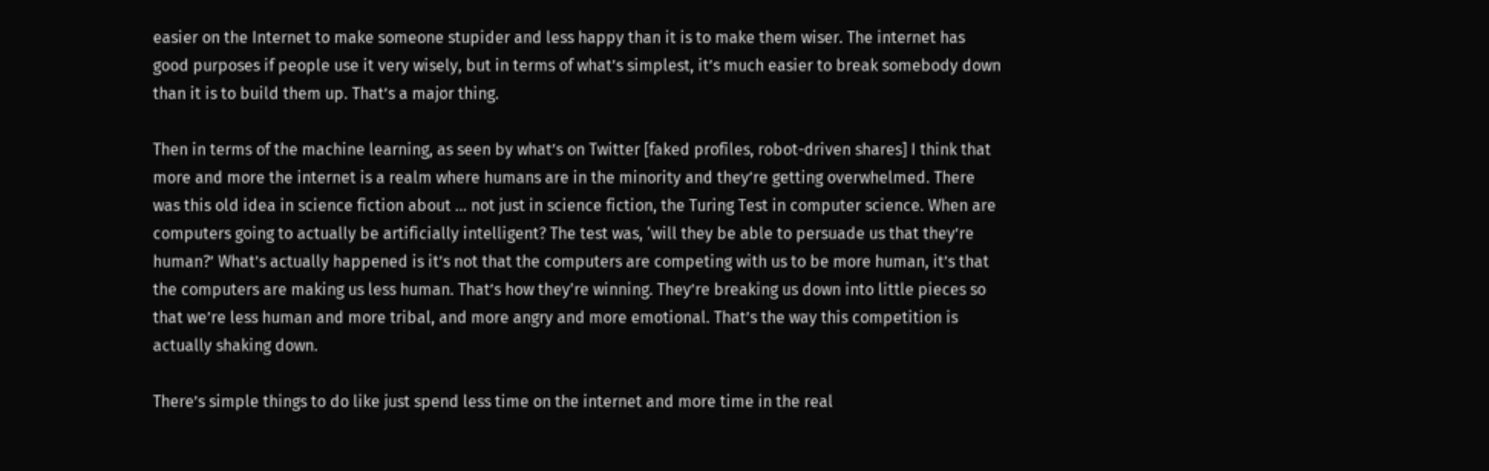easier on the Internet to make someone stupider and less happy than it is to make them wiser. The internet has good purposes if people use it very wisely, but in terms of what’s simplest, it’s much easier to break somebody down than it is to build them up. That’s a major thing.

Then in terms of the machine learning, as seen by what’s on Twitter [faked profiles, robot-driven shares] I think that more and more the internet is a realm where humans are in the minority and they’re getting overwhelmed. There was this old idea in science fiction about ... not just in science fiction, the Turing Test in computer science. When are computers going to actually be artificially intelligent? The test was, ‘will they be able to persuade us that they’re human?’ What’s actually happened is it’s not that the computers are competing with us to be more human, it’s that the computers are making us less human. That’s how they're winning. They’re breaking us down into little pieces so that we’re less human and more tribal, and more angry and more emotional. That’s the way this competition is actually shaking down.

There’s simple things to do like just spend less time on the internet and more time in the real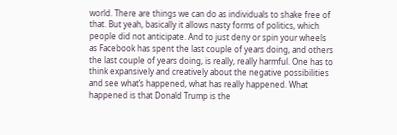world. There are things we can do as individuals to shake free of that. But yeah, basically it allows nasty forms of politics, which people did not anticipate. And to just deny or spin your wheels as Facebook has spent the last couple of years doing, and others the last couple of years doing, is really, really harmful. One has to think expansively and creatively about the negative possibilities and see what’s happened, what has really happened. What happened is that Donald Trump is the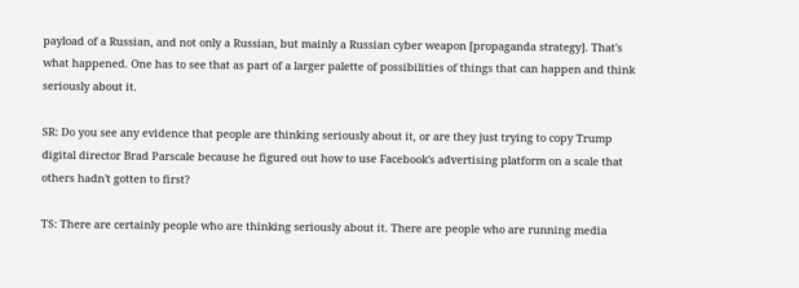payload of a Russian, and not only a Russian, but mainly a Russian cyber weapon [propaganda strategy]. That's what happened. One has to see that as part of a larger palette of possibilities of things that can happen and think seriously about it.

SR: Do you see any evidence that people are thinking seriously about it, or are they just trying to copy Trump digital director Brad Parscale because he figured out how to use Facebook's advertising platform on a scale that others hadn't gotten to first?

TS: There are certainly people who are thinking seriously about it. There are people who are running media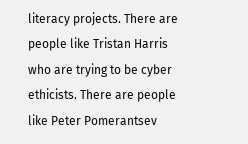literacy projects. There are people like Tristan Harris who are trying to be cyber ethicists. There are people like Peter Pomerantsev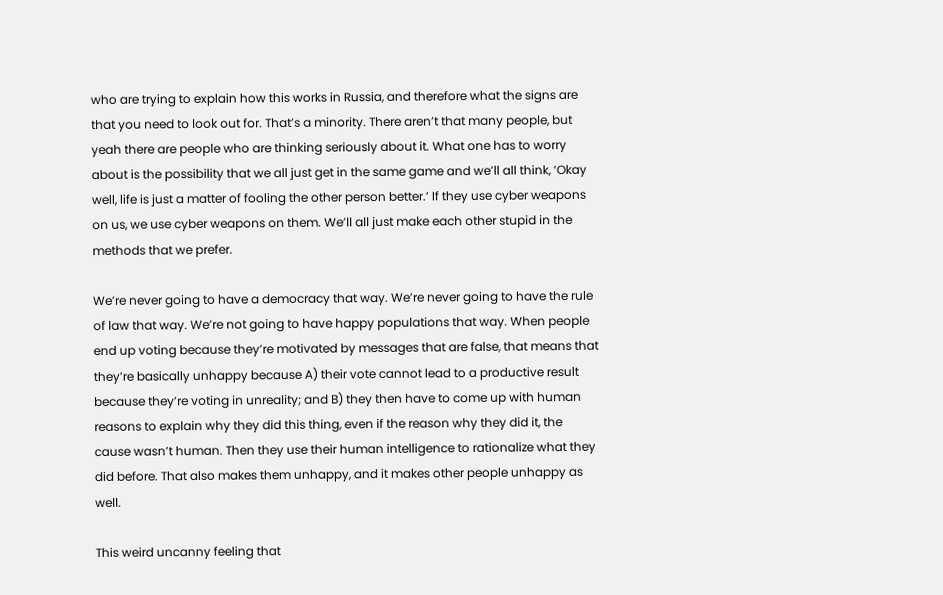who are trying to explain how this works in Russia, and therefore what the signs are that you need to look out for. That’s a minority. There aren’t that many people, but yeah there are people who are thinking seriously about it. What one has to worry about is the possibility that we all just get in the same game and we’ll all think, ‘Okay well, life is just a matter of fooling the other person better.’ If they use cyber weapons on us, we use cyber weapons on them. We’ll all just make each other stupid in the methods that we prefer.

We’re never going to have a democracy that way. We’re never going to have the rule of law that way. We’re not going to have happy populations that way. When people end up voting because they’re motivated by messages that are false, that means that they’re basically unhappy because A) their vote cannot lead to a productive result because they’re voting in unreality; and B) they then have to come up with human reasons to explain why they did this thing, even if the reason why they did it, the cause wasn’t human. Then they use their human intelligence to rationalize what they did before. That also makes them unhappy, and it makes other people unhappy as well.

This weird uncanny feeling that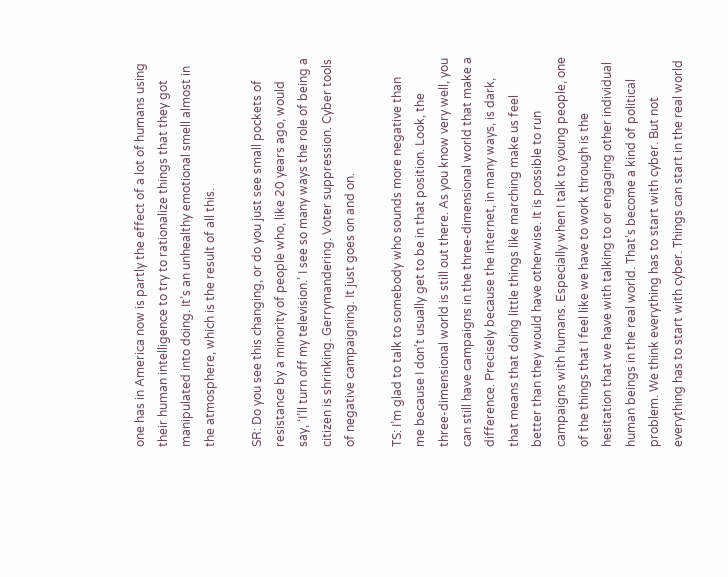one has in America now is partly the effect of a lot of humans using their human intelligence to try to rationalize things that they got manipulated into doing. It’s an unhealthy emotional smell almost in the atmosphere, which is the result of all this.

SR: Do you see this changing, or do you just see small pockets of resistance by a minority of people who, like 20 years ago, would say, ‘I’ll turn off my television.’ I see so many ways the role of being a citizen is shrinking. Gerrymandering. Voter suppression. Cyber tools of negative campaigning. It just goes on and on.

TS: I’m glad to talk to somebody who sounds more negative than me because I don’t usually get to be in that position. Look, the three-dimensional world is still out there. As you know very well, you can still have campaigns in the three-dimensional world that make a difference. Precisely because the internet, in many ways, is dark, that means that doing little things like marching make us feel better than they would have otherwise. It is possible to run campaigns with humans. Especially when I talk to young people, one of the things that I feel like we have to work through is the hesitation that we have with talking to or engaging other individual human beings in the real world. That’s become a kind of political problem. We think everything has to start with cyber. But not everything has to start with cyber. Things can start in the real world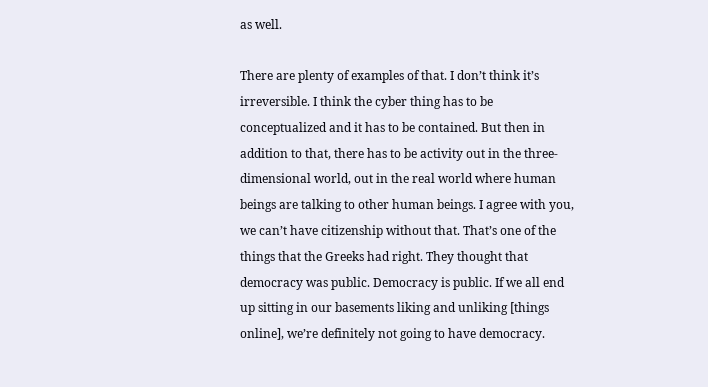as well.

There are plenty of examples of that. I don’t think it’s irreversible. I think the cyber thing has to be conceptualized and it has to be contained. But then in addition to that, there has to be activity out in the three-dimensional world, out in the real world where human beings are talking to other human beings. I agree with you, we can’t have citizenship without that. That’s one of the things that the Greeks had right. They thought that democracy was public. Democracy is public. If we all end up sitting in our basements liking and unliking [things online], we’re definitely not going to have democracy.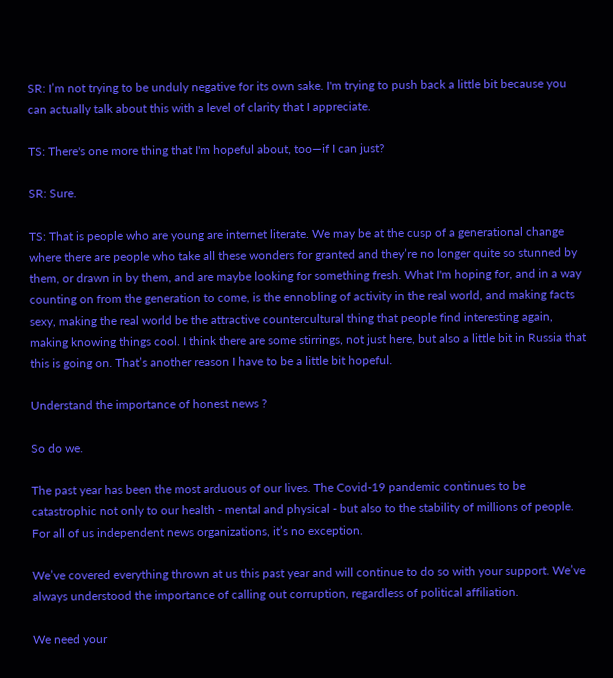SR: I’m not trying to be unduly negative for its own sake. I'm trying to push back a little bit because you can actually talk about this with a level of clarity that I appreciate.

TS: There's one more thing that I'm hopeful about, too—if I can just?

SR: Sure.

TS: That is people who are young are internet literate. We may be at the cusp of a generational change where there are people who take all these wonders for granted and they’re no longer quite so stunned by them, or drawn in by them, and are maybe looking for something fresh. What I'm hoping for, and in a way counting on from the generation to come, is the ennobling of activity in the real world, and making facts sexy, making the real world be the attractive countercultural thing that people find interesting again, making knowing things cool. I think there are some stirrings, not just here, but also a little bit in Russia that this is going on. That’s another reason I have to be a little bit hopeful.

Understand the importance of honest news ?

So do we.

The past year has been the most arduous of our lives. The Covid-19 pandemic continues to be catastrophic not only to our health - mental and physical - but also to the stability of millions of people. For all of us independent news organizations, it’s no exception.

We’ve covered everything thrown at us this past year and will continue to do so with your support. We’ve always understood the importance of calling out corruption, regardless of political affiliation.

We need your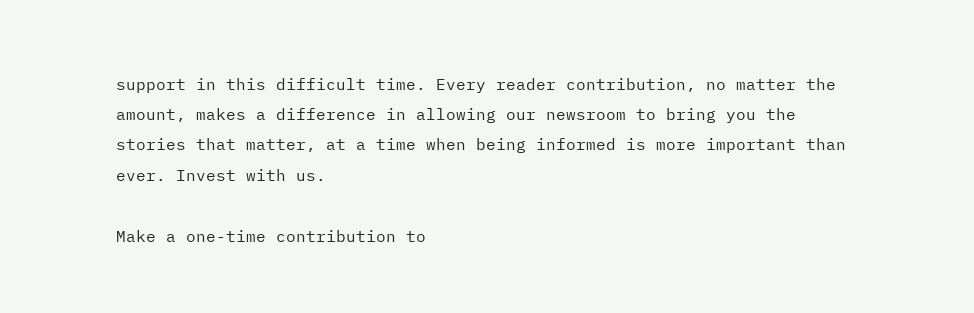support in this difficult time. Every reader contribution, no matter the amount, makes a difference in allowing our newsroom to bring you the stories that matter, at a time when being informed is more important than ever. Invest with us.

Make a one-time contribution to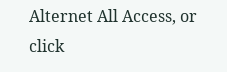Alternet All Access, or click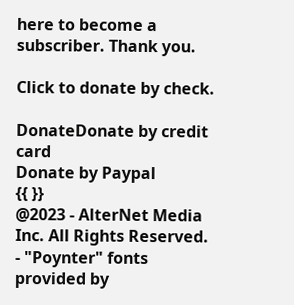here to become a subscriber. Thank you.

Click to donate by check.

DonateDonate by credit card
Donate by Paypal
{{ }}
@2023 - AlterNet Media Inc. All Rights Reserved. - "Poynter" fonts provided by